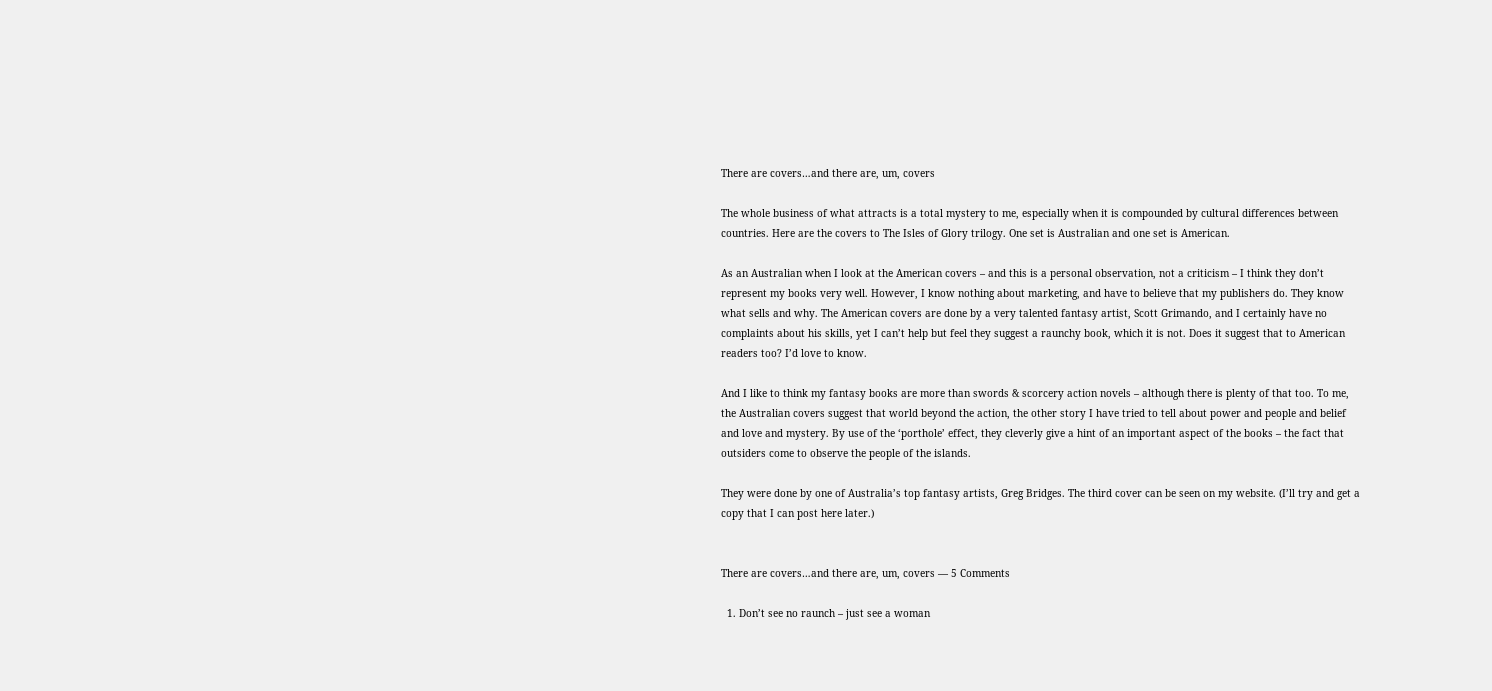There are covers…and there are, um, covers

The whole business of what attracts is a total mystery to me, especially when it is compounded by cultural differences between countries. Here are the covers to The Isles of Glory trilogy. One set is Australian and one set is American.

As an Australian when I look at the American covers – and this is a personal observation, not a criticism – I think they don’t represent my books very well. However, I know nothing about marketing, and have to believe that my publishers do. They know what sells and why. The American covers are done by a very talented fantasy artist, Scott Grimando, and I certainly have no complaints about his skills, yet I can’t help but feel they suggest a raunchy book, which it is not. Does it suggest that to American readers too? I’d love to know.

And I like to think my fantasy books are more than swords & scorcery action novels – although there is plenty of that too. To me, the Australian covers suggest that world beyond the action, the other story I have tried to tell about power and people and belief and love and mystery. By use of the ‘porthole’ effect, they cleverly give a hint of an important aspect of the books – the fact that outsiders come to observe the people of the islands.

They were done by one of Australia’s top fantasy artists, Greg Bridges. The third cover can be seen on my website. (I’ll try and get a copy that I can post here later.)


There are covers…and there are, um, covers — 5 Comments

  1. Don’t see no raunch – just see a woman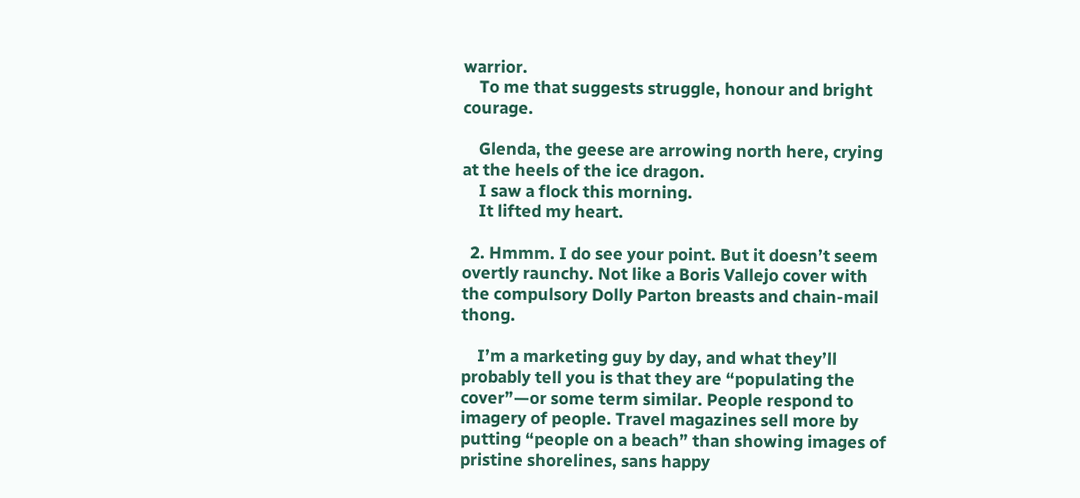warrior.
    To me that suggests struggle, honour and bright courage.

    Glenda, the geese are arrowing north here, crying at the heels of the ice dragon.
    I saw a flock this morning.
    It lifted my heart.

  2. Hmmm. I do see your point. But it doesn’t seem overtly raunchy. Not like a Boris Vallejo cover with the compulsory Dolly Parton breasts and chain-mail thong.

    I’m a marketing guy by day, and what they’ll probably tell you is that they are “populating the cover”—or some term similar. People respond to imagery of people. Travel magazines sell more by putting “people on a beach” than showing images of pristine shorelines, sans happy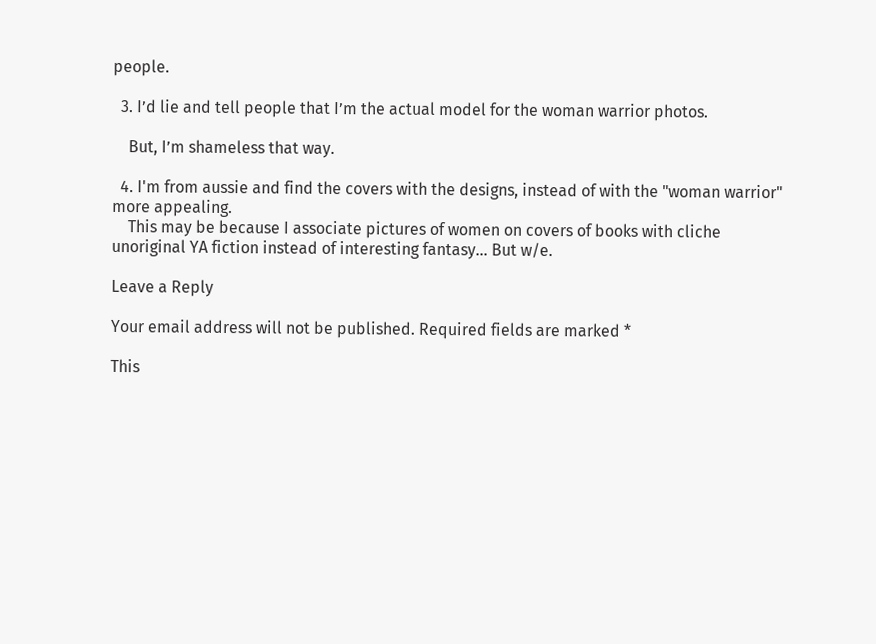people.

  3. I’d lie and tell people that I’m the actual model for the woman warrior photos.

    But, I’m shameless that way.

  4. I'm from aussie and find the covers with the designs, instead of with the "woman warrior" more appealing.
    This may be because I associate pictures of women on covers of books with cliche unoriginal YA fiction instead of interesting fantasy… But w/e.

Leave a Reply

Your email address will not be published. Required fields are marked *

This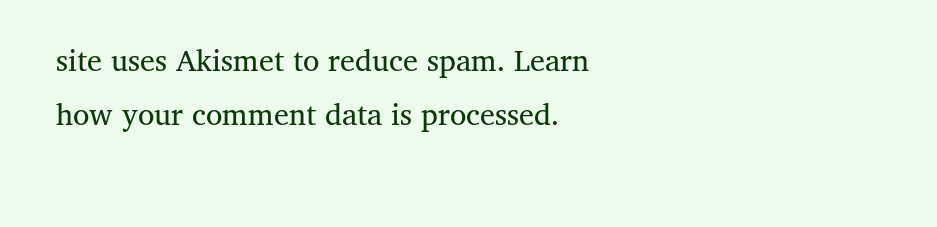site uses Akismet to reduce spam. Learn how your comment data is processed.